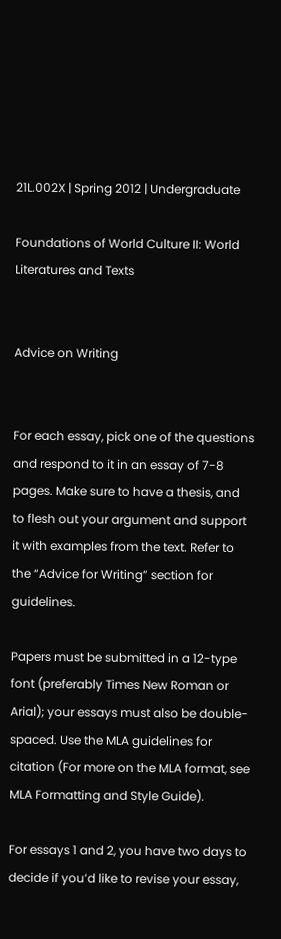21L.002X | Spring 2012 | Undergraduate

Foundations of World Culture II: World Literatures and Texts


Advice on Writing


For each essay, pick one of the questions and respond to it in an essay of 7-8 pages. Make sure to have a thesis, and to flesh out your argument and support it with examples from the text. Refer to the “Advice for Writing” section for guidelines.

Papers must be submitted in a 12-type font (preferably Times New Roman or Arial); your essays must also be double-spaced. Use the MLA guidelines for citation (For more on the MLA format, see MLA Formatting and Style Guide).

For essays 1 and 2, you have two days to decide if you’d like to revise your essay,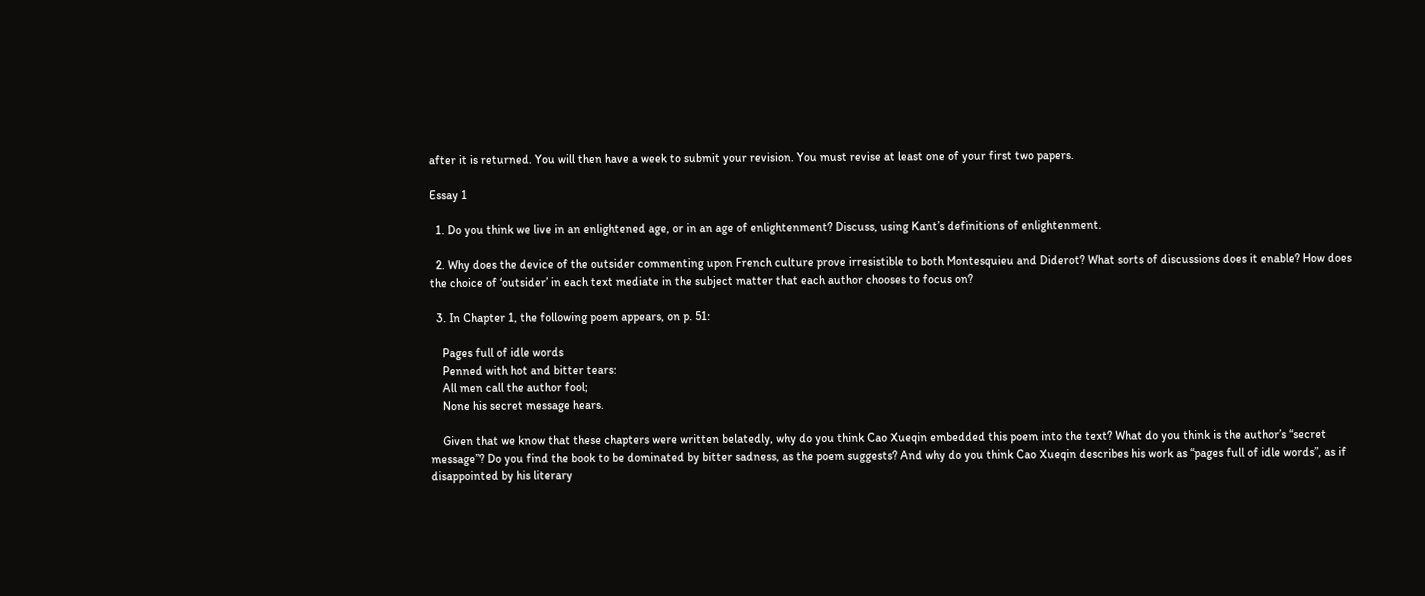after it is returned. You will then have a week to submit your revision. You must revise at least one of your first two papers.

Essay 1

  1. Do you think we live in an enlightened age, or in an age of enlightenment? Discuss, using Kant’s definitions of enlightenment.

  2. Why does the device of the outsider commenting upon French culture prove irresistible to both Montesquieu and Diderot? What sorts of discussions does it enable? How does the choice of ‘outsider’ in each text mediate in the subject matter that each author chooses to focus on?

  3. In Chapter 1, the following poem appears, on p. 51:

    Pages full of idle words
    Penned with hot and bitter tears:
    All men call the author fool;
    None his secret message hears.

    Given that we know that these chapters were written belatedly, why do you think Cao Xueqin embedded this poem into the text? What do you think is the author’s “secret message”? Do you find the book to be dominated by bitter sadness, as the poem suggests? And why do you think Cao Xueqin describes his work as “pages full of idle words”, as if disappointed by his literary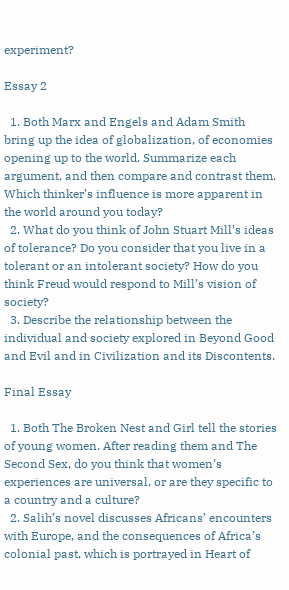experiment?

Essay 2

  1. Both Marx and Engels and Adam Smith bring up the idea of globalization, of economies opening up to the world. Summarize each argument, and then compare and contrast them. Which thinker’s influence is more apparent in the world around you today?
  2. What do you think of John Stuart Mill’s ideas of tolerance? Do you consider that you live in a tolerant or an intolerant society? How do you think Freud would respond to Mill’s vision of society?
  3. Describe the relationship between the individual and society explored in Beyond Good and Evil and in Civilization and its Discontents.

Final Essay

  1. Both The Broken Nest and Girl tell the stories of young women. After reading them and The Second Sex, do you think that women’s experiences are universal, or are they specific to a country and a culture?
  2. Salih’s novel discusses Africans’ encounters with Europe, and the consequences of Africa’s colonial past, which is portrayed in Heart of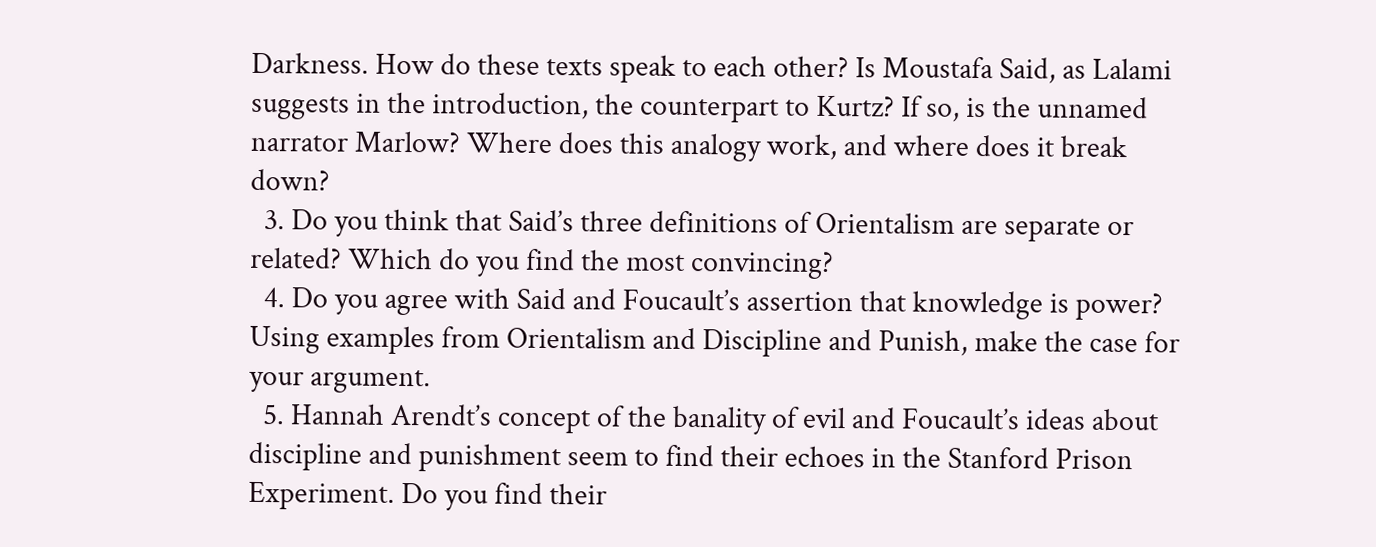Darkness. How do these texts speak to each other? Is Moustafa Said, as Lalami suggests in the introduction, the counterpart to Kurtz? If so, is the unnamed narrator Marlow? Where does this analogy work, and where does it break down?
  3. Do you think that Said’s three definitions of Orientalism are separate or related? Which do you find the most convincing?
  4. Do you agree with Said and Foucault’s assertion that knowledge is power? Using examples from Orientalism and Discipline and Punish, make the case for your argument.
  5. Hannah Arendt’s concept of the banality of evil and Foucault’s ideas about discipline and punishment seem to find their echoes in the Stanford Prison Experiment. Do you find their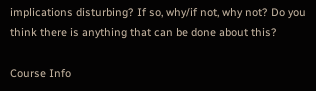implications disturbing? If so, why/if not, why not? Do you think there is anything that can be done about this?

Course Info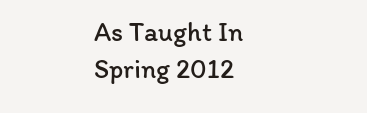As Taught In
Spring 2012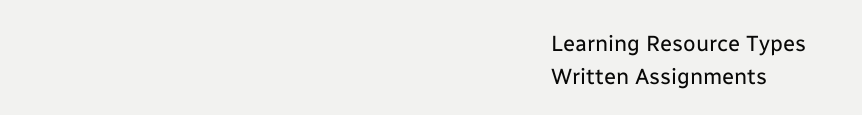Learning Resource Types
Written Assignments